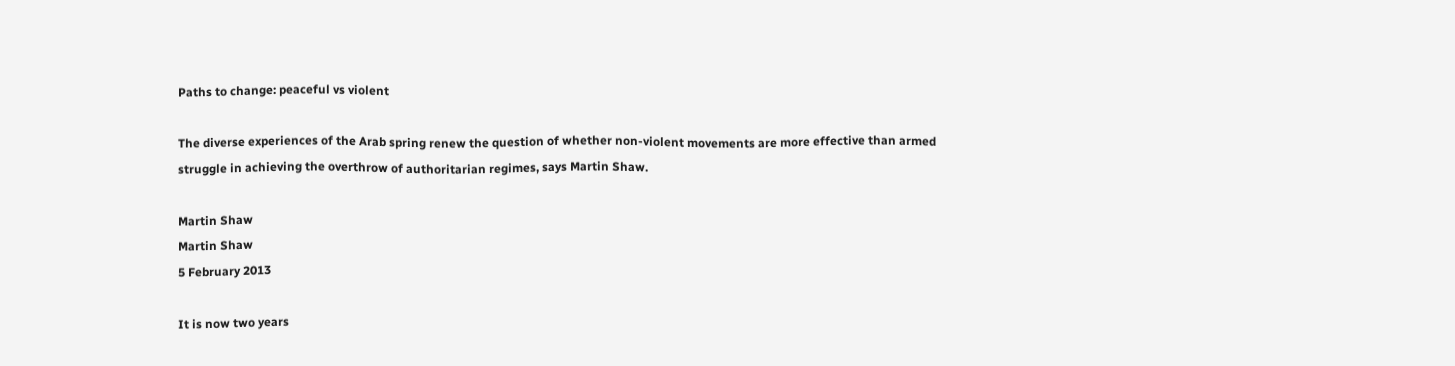Paths to change: peaceful vs violent

The diverse experiences of the Arab spring renew the question of whether non-violent movements are more effective than armed struggle in achieving the overthrow of authoritarian regimes, says Martin Shaw.

Martin Shaw
Martin Shaw
5 February 2013

It is now two years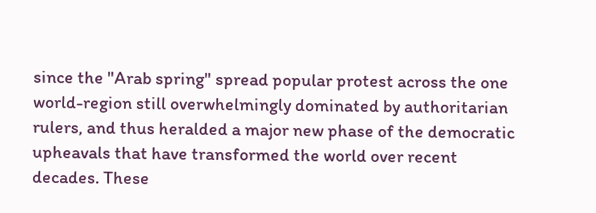since the "Arab spring" spread popular protest across the one world-region still overwhelmingly dominated by authoritarian rulers, and thus heralded a major new phase of the democratic upheavals that have transformed the world over recent decades. These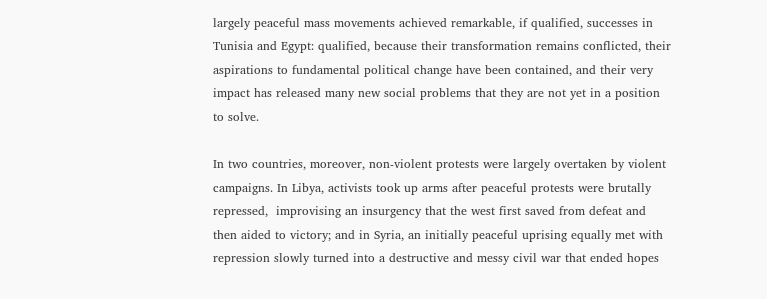largely peaceful mass movements achieved remarkable, if qualified, successes in Tunisia and Egypt: qualified, because their transformation remains conflicted, their aspirations to fundamental political change have been contained, and their very impact has released many new social problems that they are not yet in a position to solve.

In two countries, moreover, non-violent protests were largely overtaken by violent campaigns. In Libya, activists took up arms after peaceful protests were brutally repressed,  improvising an insurgency that the west first saved from defeat and then aided to victory; and in Syria, an initially peaceful uprising equally met with repression slowly turned into a destructive and messy civil war that ended hopes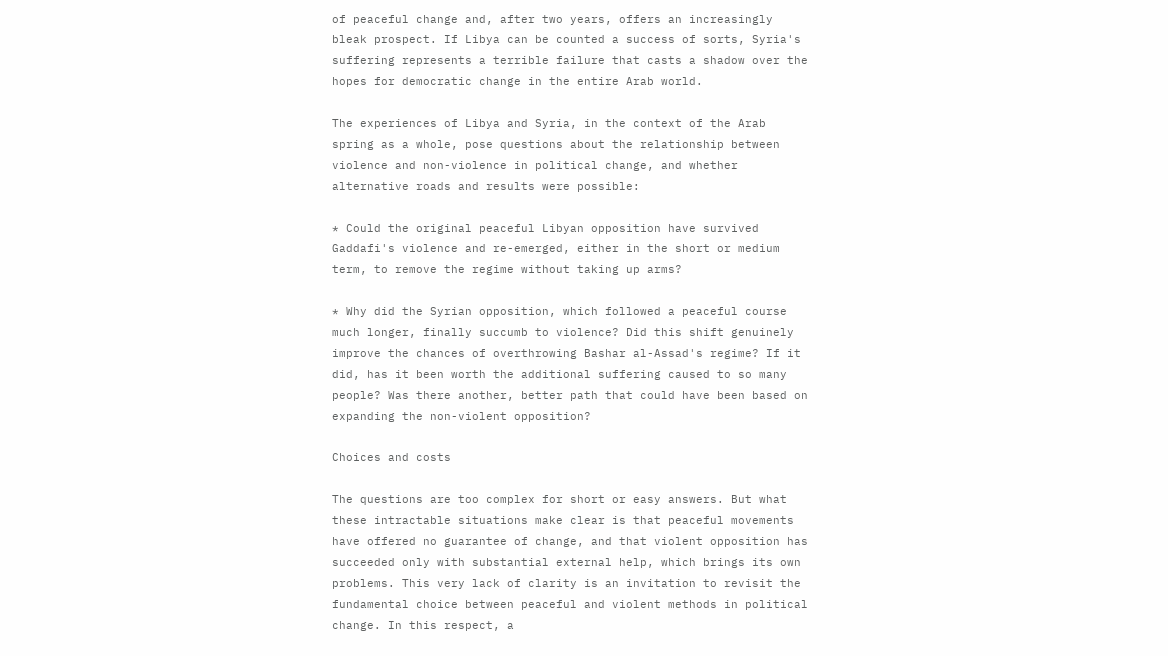of peaceful change and, after two years, offers an increasingly bleak prospect. If Libya can be counted a success of sorts, Syria's suffering represents a terrible failure that casts a shadow over the hopes for democratic change in the entire Arab world.

The experiences of Libya and Syria, in the context of the Arab spring as a whole, pose questions about the relationship between violence and non-violence in political change, and whether alternative roads and results were possible:

* Could the original peaceful Libyan opposition have survived Gaddafi's violence and re-emerged, either in the short or medium term, to remove the regime without taking up arms?

* Why did the Syrian opposition, which followed a peaceful course much longer, finally succumb to violence? Did this shift genuinely improve the chances of overthrowing Bashar al-Assad's regime? If it did, has it been worth the additional suffering caused to so many people? Was there another, better path that could have been based on expanding the non-violent opposition?

Choices and costs

The questions are too complex for short or easy answers. But what these intractable situations make clear is that peaceful movements have offered no guarantee of change, and that violent opposition has succeeded only with substantial external help, which brings its own problems. This very lack of clarity is an invitation to revisit the fundamental choice between peaceful and violent methods in political change. In this respect, a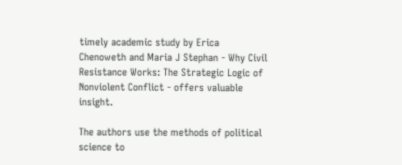timely academic study by Erica Chenoweth and Maria J Stephan - Why Civil Resistance Works: The Strategic Logic of Nonviolent Conflict - offers valuable insight.

The authors use the methods of political science to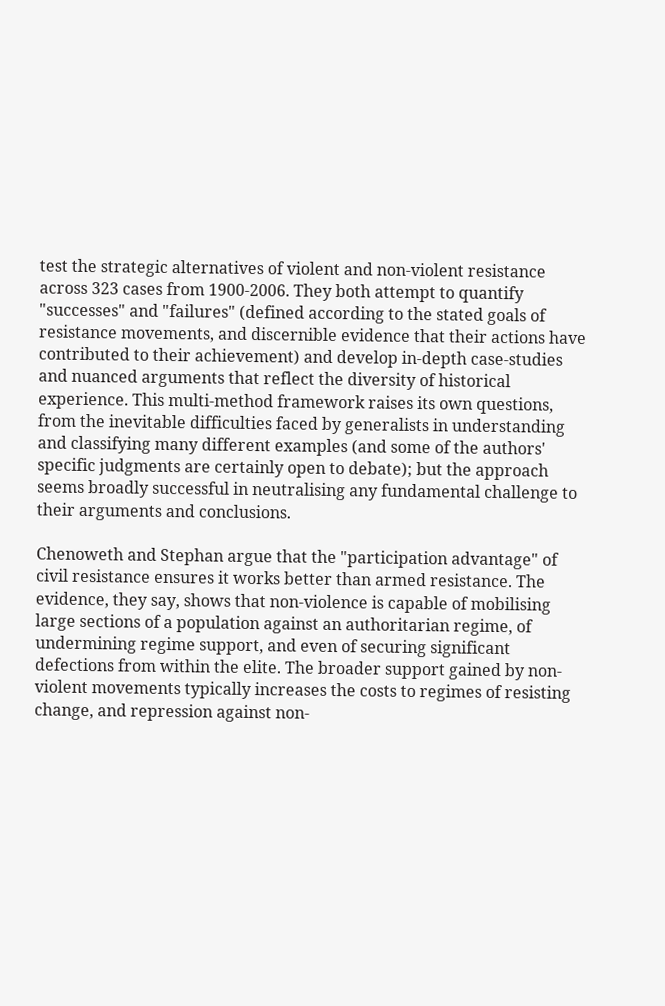test the strategic alternatives of violent and non-violent resistance across 323 cases from 1900-2006. They both attempt to quantify "successes" and "failures" (defined according to the stated goals of resistance movements, and discernible evidence that their actions have contributed to their achievement) and develop in-depth case-studies and nuanced arguments that reflect the diversity of historical experience. This multi-method framework raises its own questions, from the inevitable difficulties faced by generalists in understanding and classifying many different examples (and some of the authors' specific judgments are certainly open to debate); but the approach seems broadly successful in neutralising any fundamental challenge to their arguments and conclusions.

Chenoweth and Stephan argue that the "participation advantage" of civil resistance ensures it works better than armed resistance. The evidence, they say, shows that non-violence is capable of mobilising large sections of a population against an authoritarian regime, of undermining regime support, and even of securing significant defections from within the elite. The broader support gained by non-violent movements typically increases the costs to regimes of resisting change, and repression against non-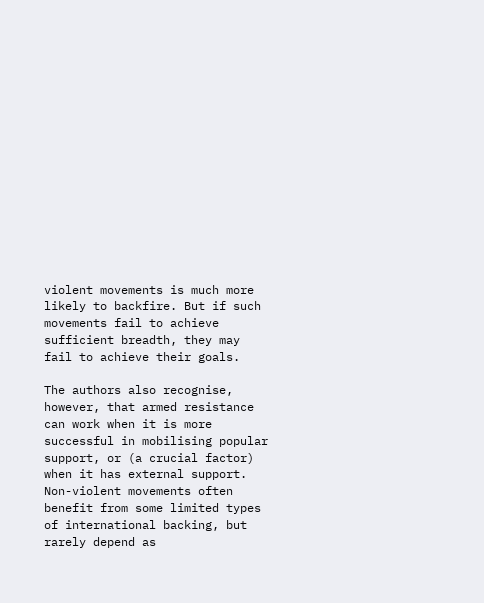violent movements is much more likely to backfire. But if such movements fail to achieve sufficient breadth, they may fail to achieve their goals.

The authors also recognise, however, that armed resistance can work when it is more successful in mobilising popular support, or (a crucial factor) when it has external support. Non-violent movements often benefit from some limited types of international backing, but rarely depend as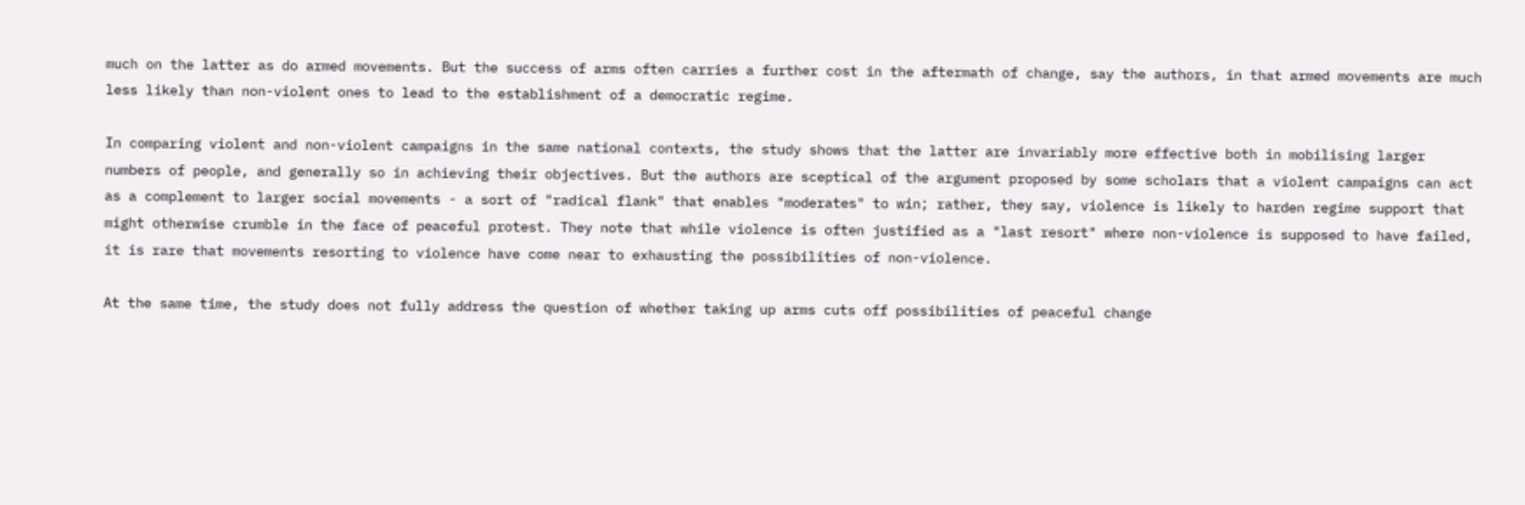much on the latter as do armed movements. But the success of arms often carries a further cost in the aftermath of change, say the authors, in that armed movements are much less likely than non-violent ones to lead to the establishment of a democratic regime.

In comparing violent and non-violent campaigns in the same national contexts, the study shows that the latter are invariably more effective both in mobilising larger numbers of people, and generally so in achieving their objectives. But the authors are sceptical of the argument proposed by some scholars that a violent campaigns can act as a complement to larger social movements - a sort of "radical flank" that enables "moderates" to win; rather, they say, violence is likely to harden regime support that might otherwise crumble in the face of peaceful protest. They note that while violence is often justified as a "last resort" where non-violence is supposed to have failed, it is rare that movements resorting to violence have come near to exhausting the possibilities of non-violence.

At the same time, the study does not fully address the question of whether taking up arms cuts off possibilities of peaceful change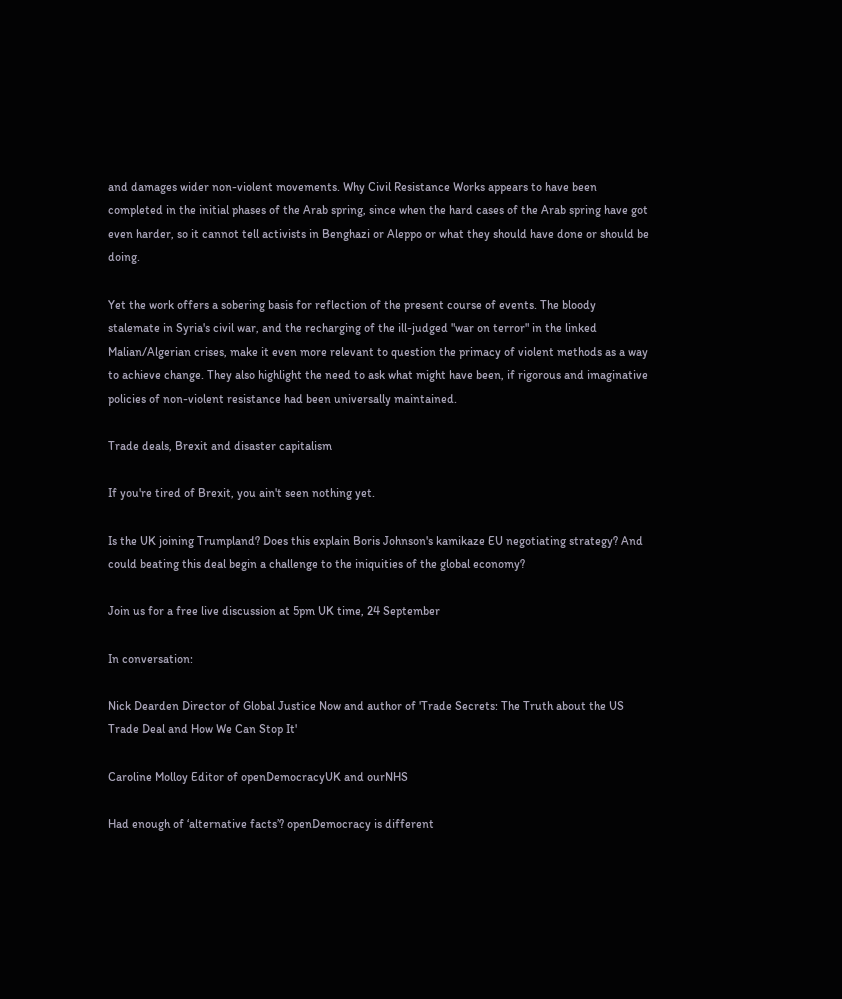and damages wider non-violent movements. Why Civil Resistance Works appears to have been completed in the initial phases of the Arab spring, since when the hard cases of the Arab spring have got even harder, so it cannot tell activists in Benghazi or Aleppo or what they should have done or should be doing.

Yet the work offers a sobering basis for reflection of the present course of events. The bloody stalemate in Syria's civil war, and the recharging of the ill-judged "war on terror" in the linked Malian/Algerian crises, make it even more relevant to question the primacy of violent methods as a way to achieve change. They also highlight the need to ask what might have been, if rigorous and imaginative policies of non-violent resistance had been universally maintained.

Trade deals, Brexit and disaster capitalism

If you're tired of Brexit, you ain't seen nothing yet.

Is the UK joining Trumpland? Does this explain Boris Johnson's kamikaze EU negotiating strategy? And could beating this deal begin a challenge to the iniquities of the global economy?

Join us for a free live discussion at 5pm UK time, 24 September

In conversation:

Nick Dearden Director of Global Justice Now and author of 'Trade Secrets: The Truth about the US Trade Deal and How We Can Stop It'

Caroline Molloy Editor of openDemocracyUK and ourNHS

Had enough of ‘alternative facts’? openDemocracy is different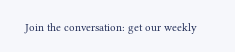Join the conversation: get our weekly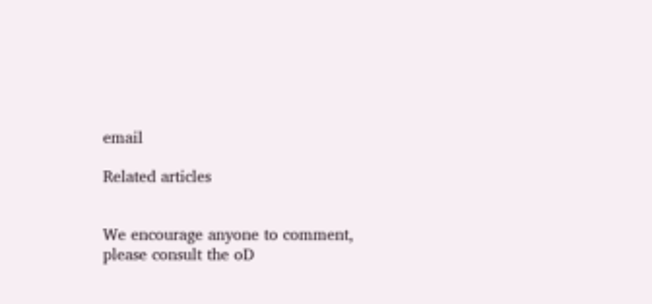email

Related articles


We encourage anyone to comment, please consult the oD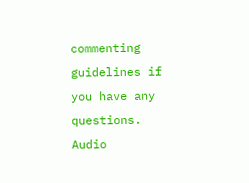commenting guidelines if you have any questions.
Audio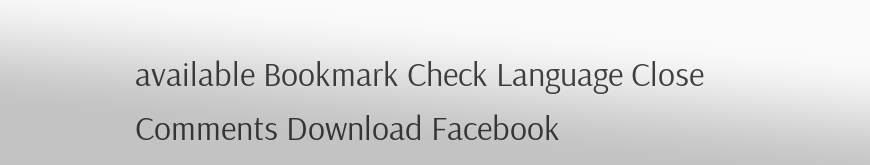available Bookmark Check Language Close Comments Download Facebook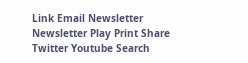Link Email Newsletter Newsletter Play Print Share Twitter Youtube Search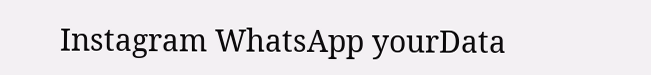Instagram WhatsApp yourData